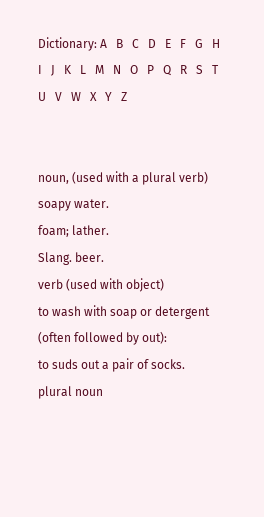Dictionary: A   B   C   D   E   F   G   H   I   J   K   L   M   N   O   P   Q   R   S   T   U   V   W   X   Y   Z


noun, (used with a plural verb)
soapy water.
foam; lather.
Slang. beer.
verb (used with object)
to wash with soap or detergent (often followed by out):
to suds out a pair of socks.
plural noun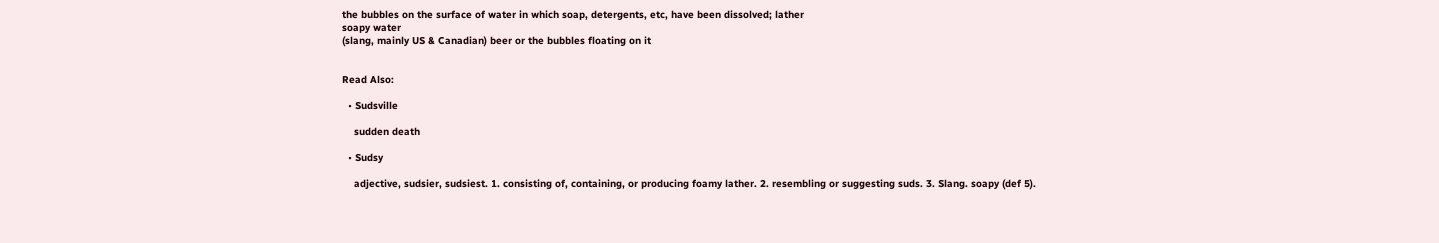the bubbles on the surface of water in which soap, detergents, etc, have been dissolved; lather
soapy water
(slang, mainly US & Canadian) beer or the bubbles floating on it


Read Also:

  • Sudsville

    sudden death

  • Sudsy

    adjective, sudsier, sudsiest. 1. consisting of, containing, or producing foamy lather. 2. resembling or suggesting suds. 3. Slang. soapy (def 5).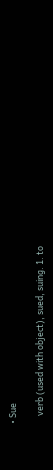• Sue

    verb (used with object), sued, suing. 1. to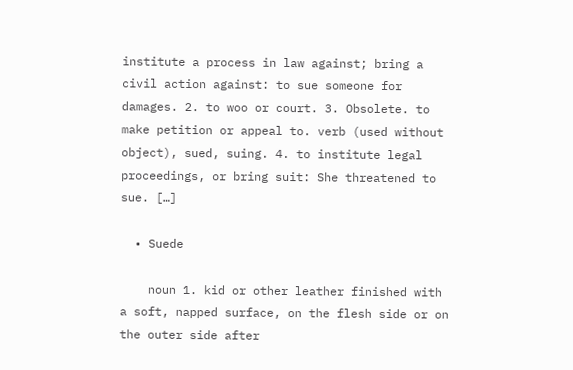institute a process in law against; bring a civil action against: to sue someone for damages. 2. to woo or court. 3. Obsolete. to make petition or appeal to. verb (used without object), sued, suing. 4. to institute legal proceedings, or bring suit: She threatened to sue. […]

  • Suede

    noun 1. kid or other leather finished with a soft, napped surface, on the flesh side or on the outer side after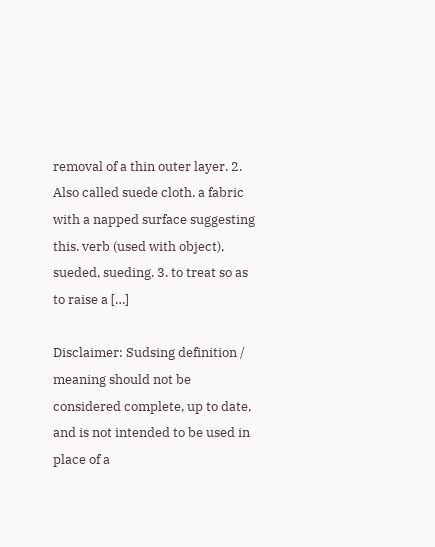removal of a thin outer layer. 2. Also called suede cloth. a fabric with a napped surface suggesting this. verb (used with object), sueded, sueding. 3. to treat so as to raise a […]

Disclaimer: Sudsing definition / meaning should not be considered complete, up to date, and is not intended to be used in place of a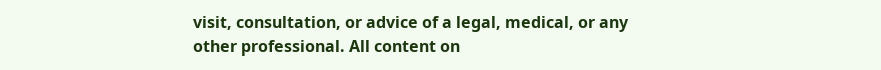visit, consultation, or advice of a legal, medical, or any other professional. All content on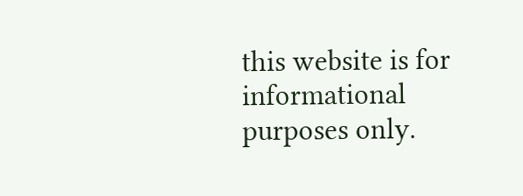this website is for informational purposes only.